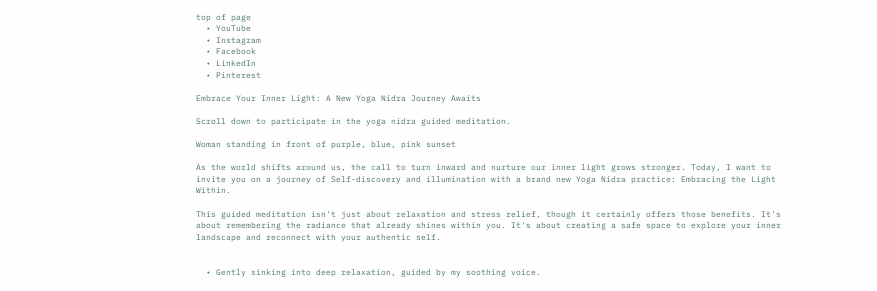top of page
  • YouTube
  • Instagram
  • Facebook
  • LinkedIn
  • Pinterest

Embrace Your Inner Light: A New Yoga Nidra Journey Awaits

Scroll down to participate in the yoga nidra guided meditation.

Woman standing in front of purple, blue, pink sunset

As the world shifts around us, the call to turn inward and nurture our inner light grows stronger. Today, I want to invite you on a journey of Self-discovery and illumination with a brand new Yoga Nidra practice: Embracing the Light Within.

This guided meditation isn't just about relaxation and stress relief, though it certainly offers those benefits. It's about remembering the radiance that already shines within you. It's about creating a safe space to explore your inner landscape and reconnect with your authentic self.


  • Gently sinking into deep relaxation, guided by my soothing voice.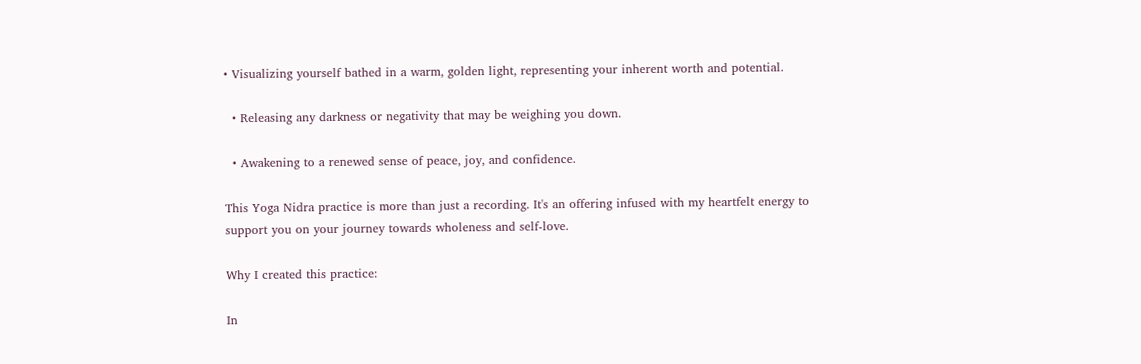• Visualizing yourself bathed in a warm, golden light, representing your inherent worth and potential.

  • Releasing any darkness or negativity that may be weighing you down.

  • Awakening to a renewed sense of peace, joy, and confidence.

This Yoga Nidra practice is more than just a recording. It's an offering infused with my heartfelt energy to support you on your journey towards wholeness and self-love.

Why I created this practice:

In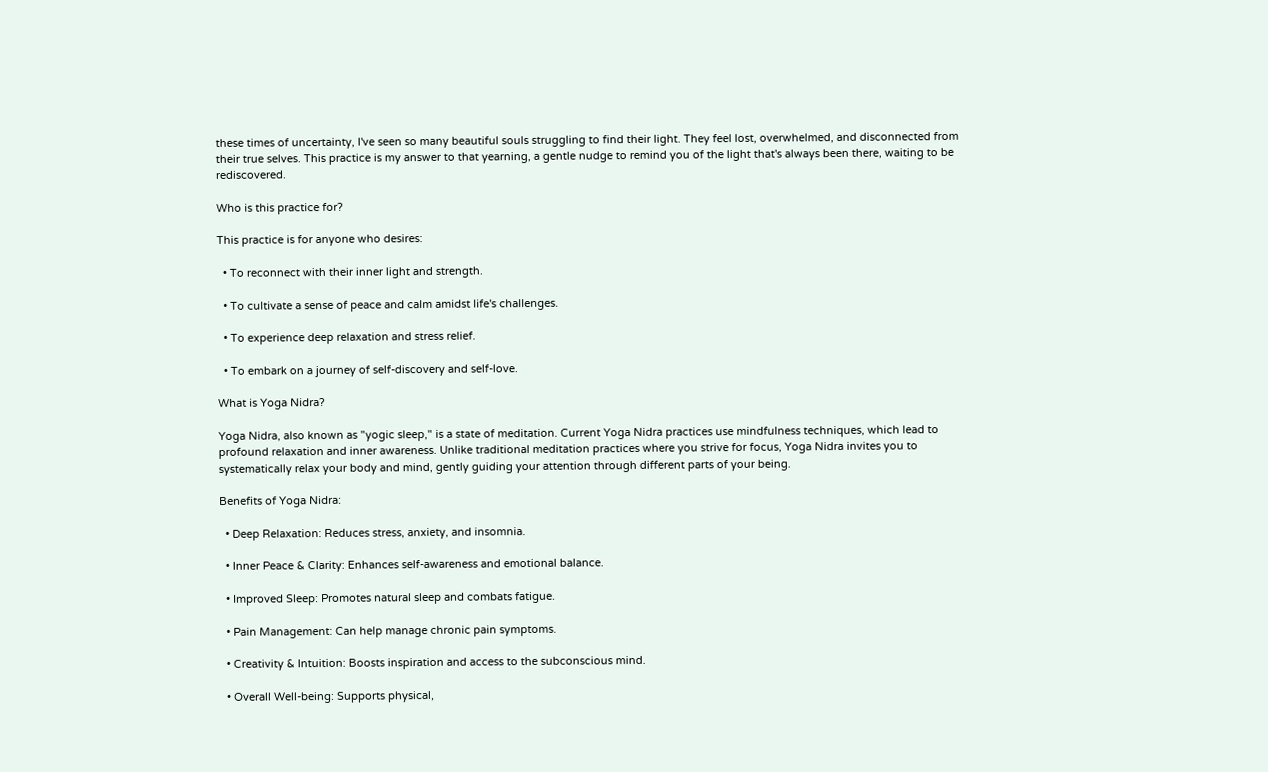these times of uncertainty, I've seen so many beautiful souls struggling to find their light. They feel lost, overwhelmed, and disconnected from their true selves. This practice is my answer to that yearning, a gentle nudge to remind you of the light that's always been there, waiting to be rediscovered.

Who is this practice for?

This practice is for anyone who desires:

  • To reconnect with their inner light and strength.

  • To cultivate a sense of peace and calm amidst life's challenges.

  • To experience deep relaxation and stress relief.

  • To embark on a journey of self-discovery and self-love.

What is Yoga Nidra?

Yoga Nidra, also known as "yogic sleep," is a state of meditation. Current Yoga Nidra practices use mindfulness techniques, which lead to profound relaxation and inner awareness. Unlike traditional meditation practices where you strive for focus, Yoga Nidra invites you to systematically relax your body and mind, gently guiding your attention through different parts of your being.

Benefits of Yoga Nidra:

  • Deep Relaxation: Reduces stress, anxiety, and insomnia.

  • Inner Peace & Clarity: Enhances self-awareness and emotional balance.

  • Improved Sleep: Promotes natural sleep and combats fatigue.

  • Pain Management: Can help manage chronic pain symptoms.

  • Creativity & Intuition: Boosts inspiration and access to the subconscious mind.

  • Overall Well-being: Supports physical,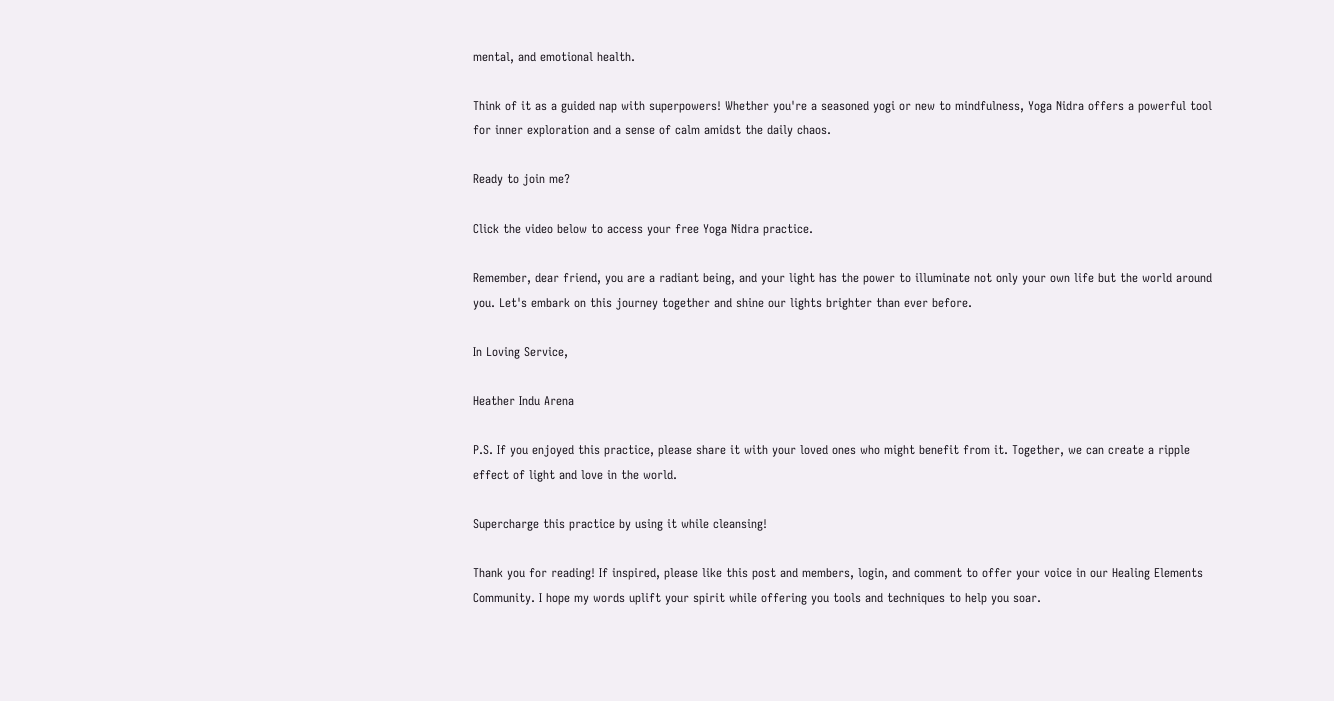mental, and emotional health.

Think of it as a guided nap with superpowers! Whether you're a seasoned yogi or new to mindfulness, Yoga Nidra offers a powerful tool for inner exploration and a sense of calm amidst the daily chaos.

Ready to join me?

Click the video below to access your free Yoga Nidra practice.

Remember, dear friend, you are a radiant being, and your light has the power to illuminate not only your own life but the world around you. Let's embark on this journey together and shine our lights brighter than ever before.

In Loving Service,

Heather Indu Arena

P.S. If you enjoyed this practice, please share it with your loved ones who might benefit from it. Together, we can create a ripple effect of light and love in the world.

Supercharge this practice by using it while cleansing!

Thank you for reading! If inspired, please like this post and members, login, and comment to offer your voice in our Healing Elements Community. I hope my words uplift your spirit while offering you tools and techniques to help you soar.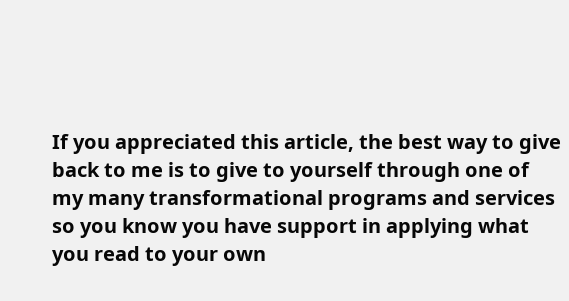If you appreciated this article, the best way to give back to me is to give to yourself through one of my many transformational programs and services so you know you have support in applying what you read to your own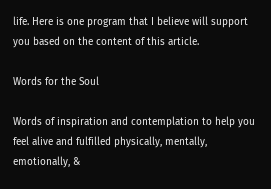life. Here is one program that I believe will support you based on the content of this article.

Words for the Soul

Words of inspiration and contemplation to help you feel alive and fulfilled physically, mentally, emotionally, &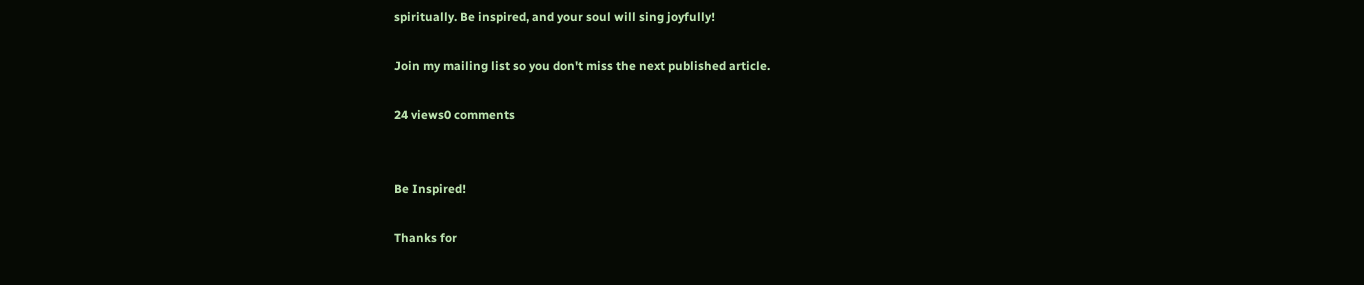spiritually. Be inspired, and your soul will sing joyfully!

Join my mailing list so you don't miss the next published article.

24 views0 comments


Be Inspired!

Thanks for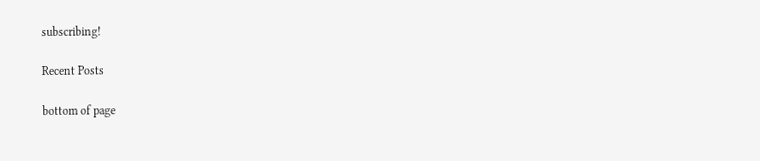subscribing!

Recent Posts

bottom of page